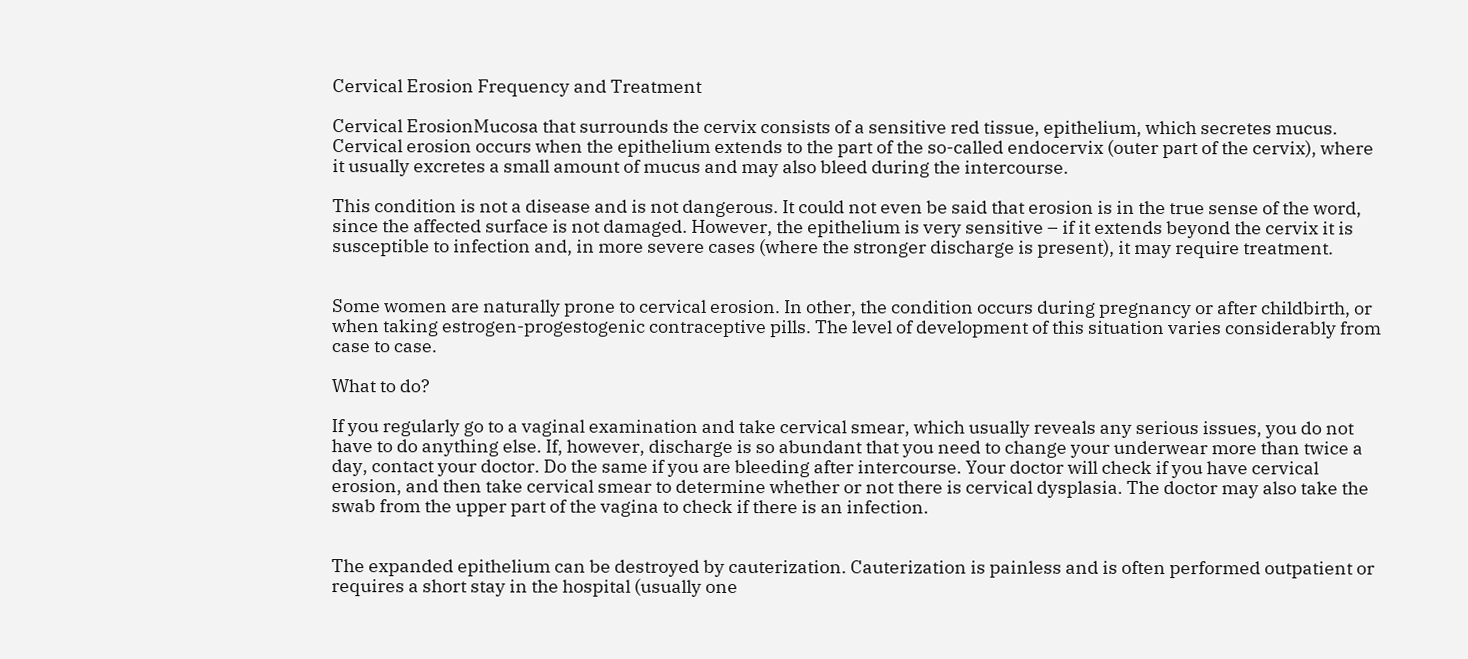Cervical Erosion Frequency and Treatment

Cervical ErosionMucosa that surrounds the cervix consists of a sensitive red tissue, epithelium, which secretes mucus. Cervical erosion occurs when the epithelium extends to the part of the so-called endocervix (outer part of the cervix), where it usually excretes a small amount of mucus and may also bleed during the intercourse.

This condition is not a disease and is not dangerous. It could not even be said that erosion is in the true sense of the word, since the affected surface is not damaged. However, the epithelium is very sensitive – if it extends beyond the cervix it is susceptible to infection and, in more severe cases (where the stronger discharge is present), it may require treatment.


Some women are naturally prone to cervical erosion. In other, the condition occurs during pregnancy or after childbirth, or when taking estrogen-progestogenic contraceptive pills. The level of development of this situation varies considerably from case to case.

What to do?

If you regularly go to a vaginal examination and take cervical smear, which usually reveals any serious issues, you do not have to do anything else. If, however, discharge is so abundant that you need to change your underwear more than twice a day, contact your doctor. Do the same if you are bleeding after intercourse. Your doctor will check if you have cervical erosion, and then take cervical smear to determine whether or not there is cervical dysplasia. The doctor may also take the swab from the upper part of the vagina to check if there is an infection.


The expanded epithelium can be destroyed by cauterization. Cauterization is painless and is often performed outpatient or requires a short stay in the hospital (usually one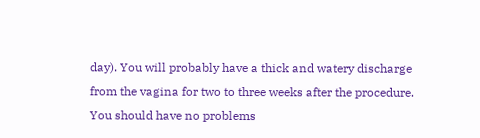day). You will probably have a thick and watery discharge from the vagina for two to three weeks after the procedure. You should have no problems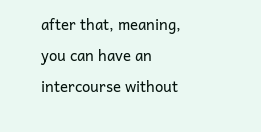after that, meaning, you can have an intercourse without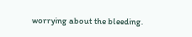worrying about the bleeding.